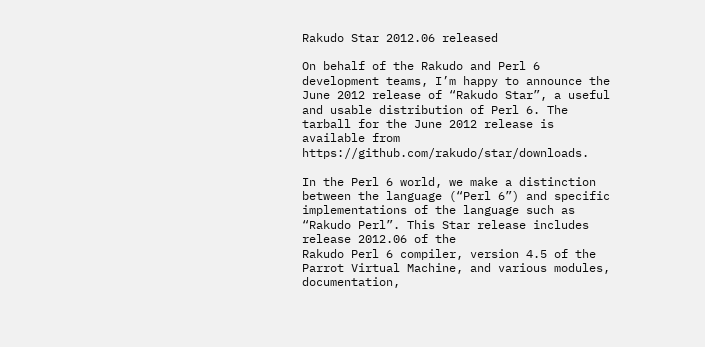Rakudo Star 2012.06 released

On behalf of the Rakudo and Perl 6 development teams, I’m happy to announce the June 2012 release of “Rakudo Star”, a useful and usable distribution of Perl 6. The tarball for the June 2012 release is available from https://github.com/rakudo/star/downloads.

In the Perl 6 world, we make a distinction between the language (“Perl 6”) and specific implementations of the language such as “Rakudo Perl”. This Star release includes release 2012.06 of the
Rakudo Perl 6 compiler, version 4.5 of the Parrot Virtual Machine, and various modules, documentation,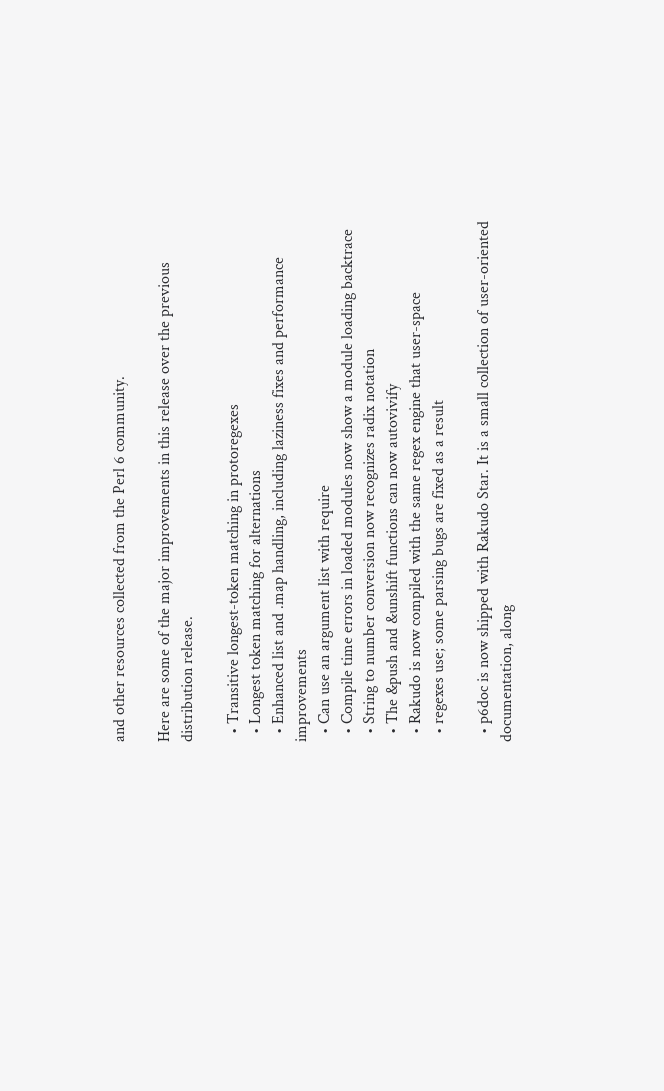and other resources collected from the Perl 6 community.

Here are some of the major improvements in this release over the previous distribution release.

  • Transitive longest-token matching in protoregexes
  • Longest token matching for alternations
  • Enhanced list and .map handling, including laziness fixes and performance improvements
  • Can use an argument list with require
  • Compile time errors in loaded modules now show a module loading backtrace
  • String to number conversion now recognizes radix notation
  • The &push and &unshift functions can now autovivify
  • Rakudo is now compiled with the same regex engine that user-space
  • regexes use; some parsing bugs are fixed as a result

  • p6doc is now shipped with Rakudo Star. It is a small collection of user-oriented documentation, along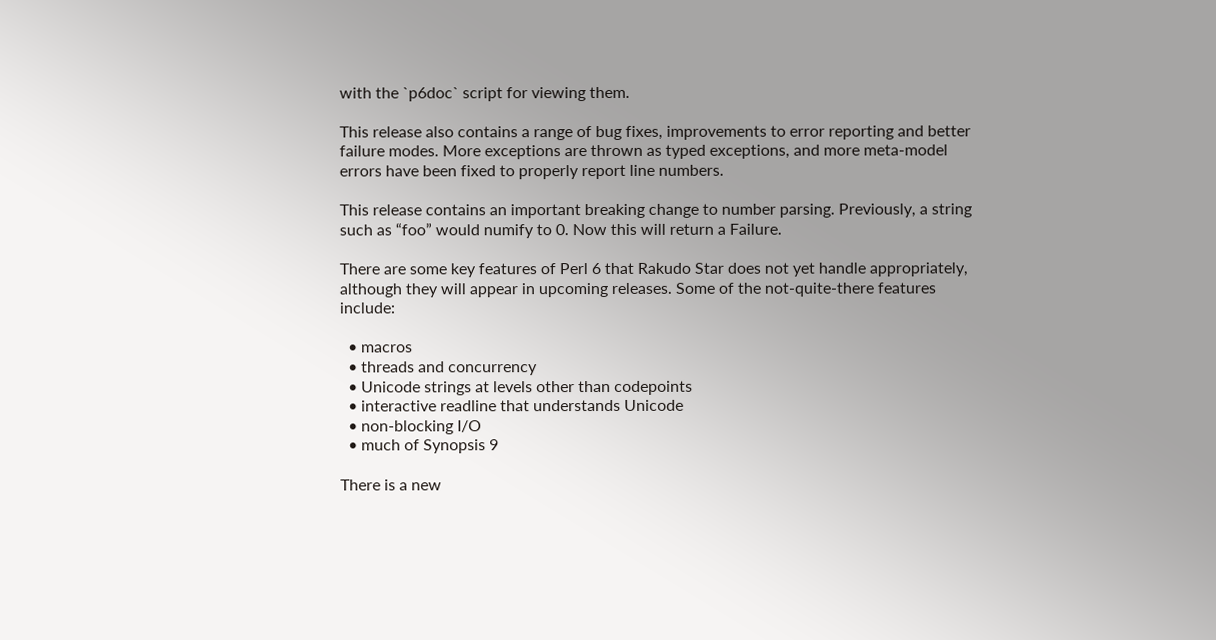with the `p6doc` script for viewing them.

This release also contains a range of bug fixes, improvements to error reporting and better failure modes. More exceptions are thrown as typed exceptions, and more meta-model errors have been fixed to properly report line numbers.

This release contains an important breaking change to number parsing. Previously, a string such as “foo” would numify to 0. Now this will return a Failure.

There are some key features of Perl 6 that Rakudo Star does not yet handle appropriately, although they will appear in upcoming releases. Some of the not-quite-there features include:

  • macros
  • threads and concurrency
  • Unicode strings at levels other than codepoints
  • interactive readline that understands Unicode
  • non-blocking I/O
  • much of Synopsis 9

There is a new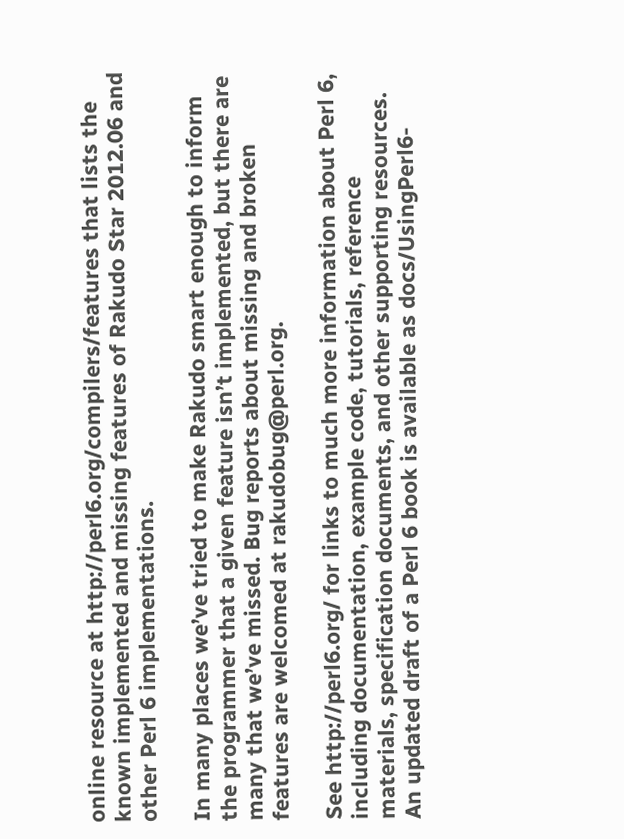online resource at http://perl6.org/compilers/features that lists the known implemented and missing features of Rakudo Star 2012.06 and other Perl 6 implementations.

In many places we’ve tried to make Rakudo smart enough to inform the programmer that a given feature isn’t implemented, but there are many that we’ve missed. Bug reports about missing and broken features are welcomed at rakudobug@perl.org.

See http://perl6.org/ for links to much more information about Perl 6, including documentation, example code, tutorials, reference materials, specification documents, and other supporting resources. An updated draft of a Perl 6 book is available as docs/UsingPerl6-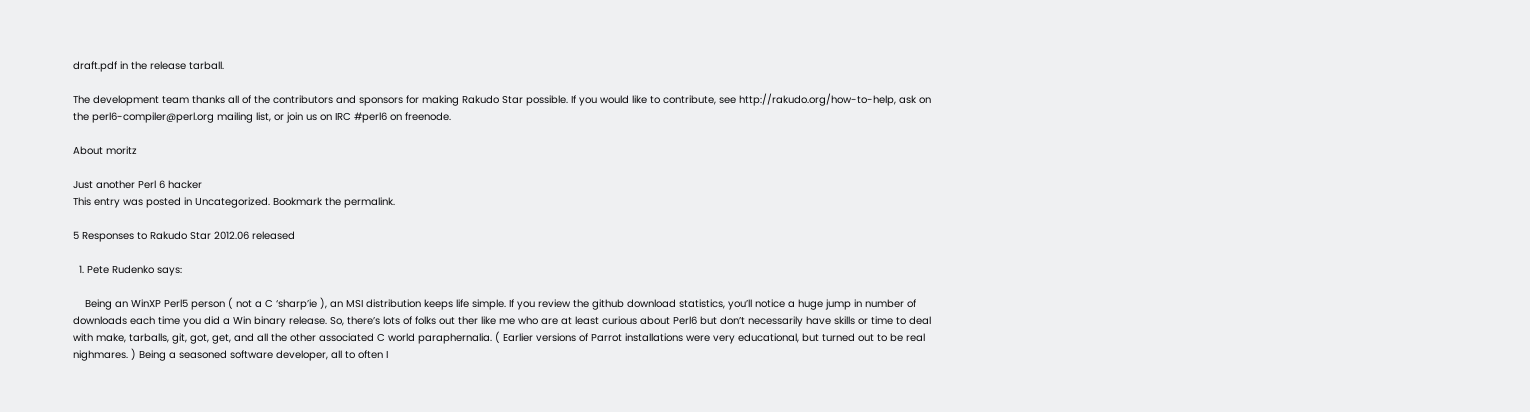draft.pdf in the release tarball.

The development team thanks all of the contributors and sponsors for making Rakudo Star possible. If you would like to contribute, see http://rakudo.org/how-to-help, ask on the perl6-compiler@perl.org mailing list, or join us on IRC #perl6 on freenode.

About moritz

Just another Perl 6 hacker
This entry was posted in Uncategorized. Bookmark the permalink.

5 Responses to Rakudo Star 2012.06 released

  1. Pete Rudenko says:

    Being an WinXP Perl5 person ( not a C ‘sharp’ie ), an MSI distribution keeps life simple. If you review the github download statistics, you’ll notice a huge jump in number of downloads each time you did a Win binary release. So, there’s lots of folks out ther like me who are at least curious about Perl6 but don’t necessarily have skills or time to deal with make, tarballs, git, got, get, and all the other associated C world paraphernalia. ( Earlier versions of Parrot installations were very educational, but turned out to be real nighmares. ) Being a seasoned software developer, all to often I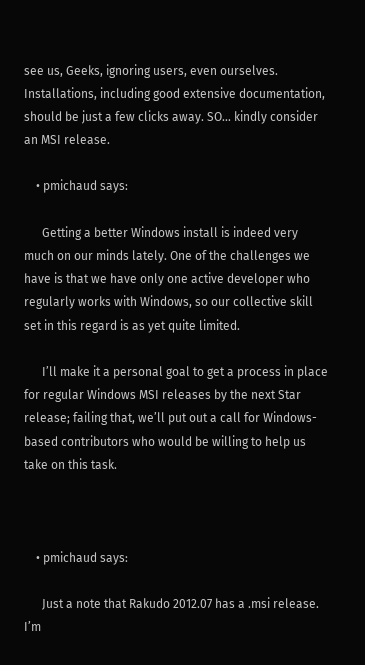see us, Geeks, ignoring users, even ourselves. Installations, including good extensive documentation, should be just a few clicks away. SO… kindly consider an MSI release.

    • pmichaud says:

      Getting a better Windows install is indeed very much on our minds lately. One of the challenges we have is that we have only one active developer who regularly works with Windows, so our collective skill set in this regard is as yet quite limited.

      I’ll make it a personal goal to get a process in place for regular Windows MSI releases by the next Star release; failing that, we’ll put out a call for Windows-based contributors who would be willing to help us take on this task.



    • pmichaud says:

      Just a note that Rakudo 2012.07 has a .msi release. I’m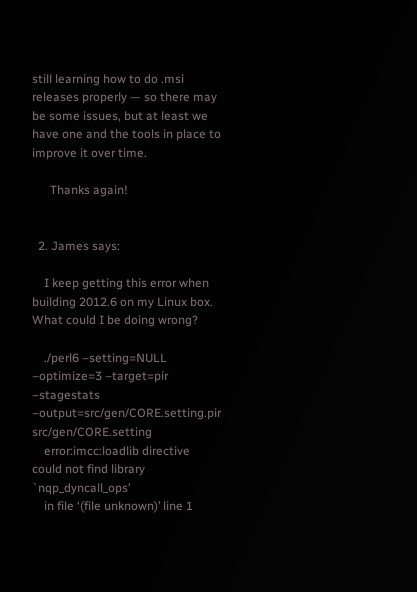still learning how to do .msi releases properly — so there may be some issues, but at least we have one and the tools in place to improve it over time.

      Thanks again!


  2. James says:

    I keep getting this error when building 2012.6 on my Linux box. What could I be doing wrong?

    ./perl6 –setting=NULL –optimize=3 –target=pir –stagestats –output=src/gen/CORE.setting.pir src/gen/CORE.setting
    error:imcc:loadlib directive could not find library `nqp_dyncall_ops’
    in file ‘(file unknown)’ line 1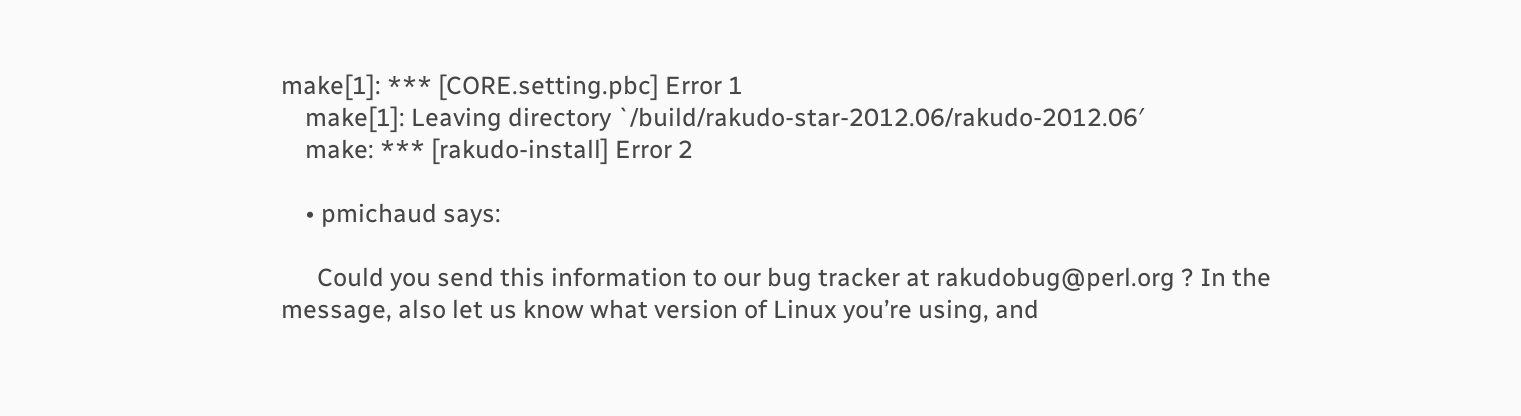make[1]: *** [CORE.setting.pbc] Error 1
    make[1]: Leaving directory `/build/rakudo-star-2012.06/rakudo-2012.06′
    make: *** [rakudo-install] Error 2

    • pmichaud says:

      Could you send this information to our bug tracker at rakudobug@perl.org ? In the message, also let us know what version of Linux you’re using, and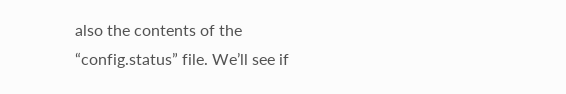also the contents of the “config.status” file. We’ll see if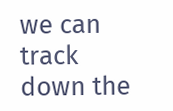we can track down the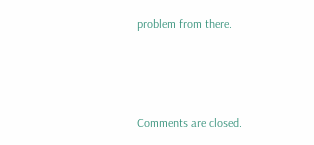problem from there.



Comments are closed.